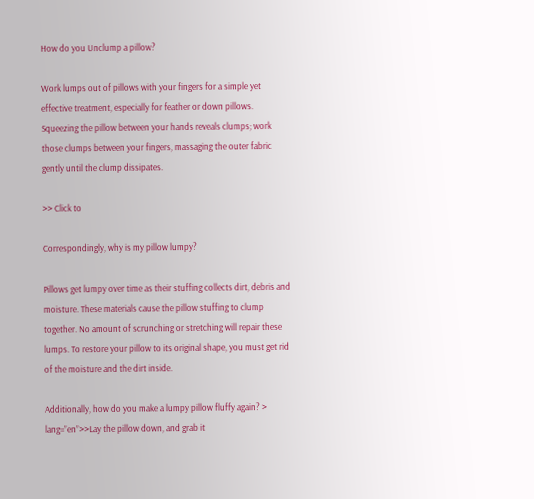How do you Unclump a pillow?

Work lumps out of pillows with your fingers for a simple yet effective treatment, especially for feather or down pillows. Squeezing the pillow between your hands reveals clumps; work those clumps between your fingers, massaging the outer fabric gently until the clump dissipates.

>> Click to

Correspondingly, why is my pillow lumpy?

Pillows get lumpy over time as their stuffing collects dirt, debris and moisture. These materials cause the pillow stuffing to clump together. No amount of scrunching or stretching will repair these lumps. To restore your pillow to its original shape, you must get rid of the moisture and the dirt inside.

Additionally, how do you make a lumpy pillow fluffy again? > lang=”en”>>Lay the pillow down, and grab it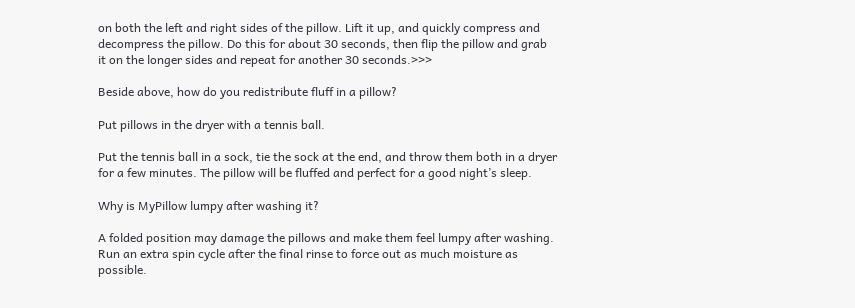on both the left and right sides of the pillow. Lift it up, and quickly compress and decompress the pillow. Do this for about 30 seconds, then flip the pillow and grab it on the longer sides and repeat for another 30 seconds.>>>

Beside above, how do you redistribute fluff in a pillow?

Put pillows in the dryer with a tennis ball.

Put the tennis ball in a sock, tie the sock at the end, and throw them both in a dryer for a few minutes. The pillow will be fluffed and perfect for a good night’s sleep.

Why is MyPillow lumpy after washing it?

A folded position may damage the pillows and make them feel lumpy after washing. Run an extra spin cycle after the final rinse to force out as much moisture as possible.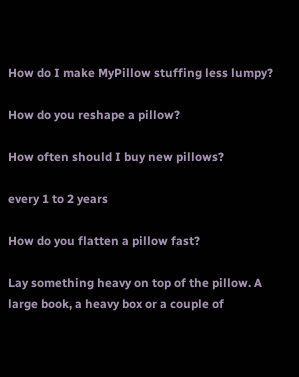How do I make MyPillow stuffing less lumpy?

How do you reshape a pillow?

How often should I buy new pillows?

every 1 to 2 years

How do you flatten a pillow fast?

Lay something heavy on top of the pillow. A large book, a heavy box or a couple of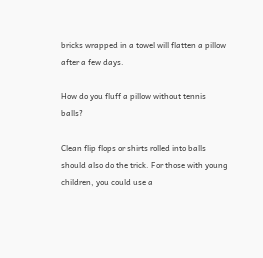bricks wrapped in a towel will flatten a pillow after a few days.

How do you fluff a pillow without tennis balls?

Clean flip flops or shirts rolled into balls should also do the trick. For those with young children, you could use a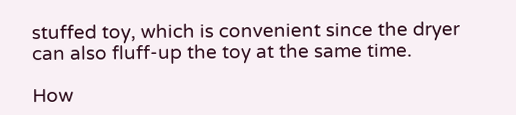stuffed toy, which is convenient since the dryer can also fluff-up the toy at the same time.

How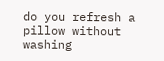do you refresh a pillow without washing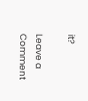it?

Leave a Comment